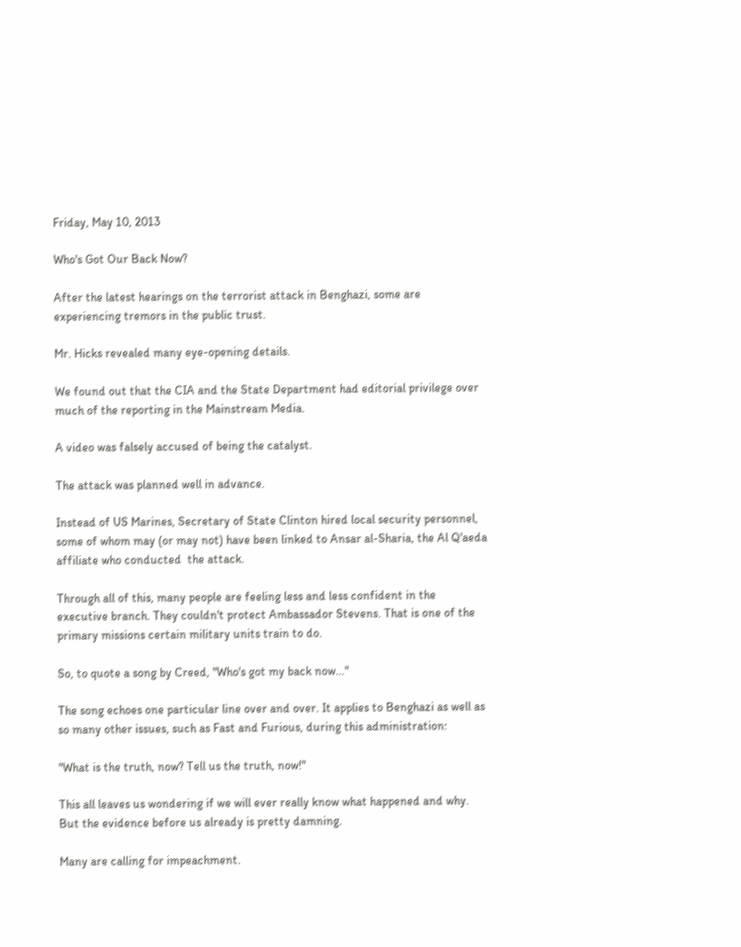Friday, May 10, 2013

Who's Got Our Back Now?

After the latest hearings on the terrorist attack in Benghazi, some are experiencing tremors in the public trust.

Mr. Hicks revealed many eye-opening details.

We found out that the CIA and the State Department had editorial privilege over much of the reporting in the Mainstream Media.

A video was falsely accused of being the catalyst.

The attack was planned well in advance.

Instead of US Marines, Secretary of State Clinton hired local security personnel, some of whom may (or may not) have been linked to Ansar al-Sharia, the Al Q'aeda affiliate who conducted  the attack.

Through all of this, many people are feeling less and less confident in the executive branch. They couldn't protect Ambassador Stevens. That is one of the primary missions certain military units train to do.

So, to quote a song by Creed, "Who's got my back now..."

The song echoes one particular line over and over. It applies to Benghazi as well as so many other issues, such as Fast and Furious, during this administration:

"What is the truth, now? Tell us the truth, now!"

This all leaves us wondering if we will ever really know what happened and why. But the evidence before us already is pretty damning.

Many are calling for impeachment.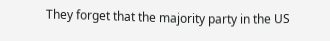They forget that the majority party in the US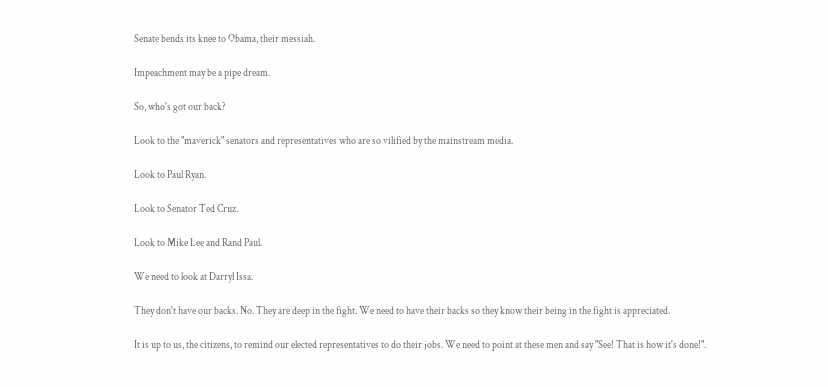Senate bends its knee to Obama, their messiah.

Impeachment may be a pipe dream.

So, who's got our back?

Look to the "maverick" senators and representatives who are so vilified by the mainstream media.

Look to Paul Ryan.

Look to Senator Ted Cruz.

Look to Mike Lee and Rand Paul.

We need to look at Darryl Issa.

They don't have our backs. No. They are deep in the fight. We need to have their backs so they know their being in the fight is appreciated.

It is up to us, the citizens, to remind our elected representatives to do their jobs. We need to point at these men and say "See! That is how it's done!".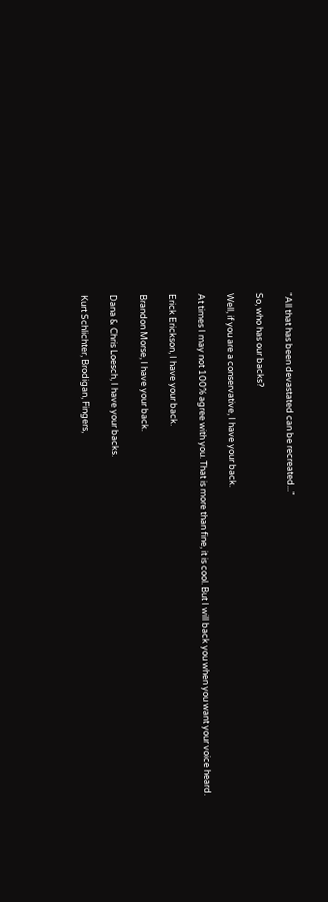"All that has been devastated can be recreated..."

So, who has our backs?

Well, if you are a conservative, I have your back.

At times I may not 100% agree with you. That is more than fine, it is cool. But I will back you when you want your voice heard.

Erick Erickson, I have your back.

Brandon Morse, I have your back.

Dana & Chris Loesch, I have your backs.

Kurt Schlichter, Brodigan, Fingers,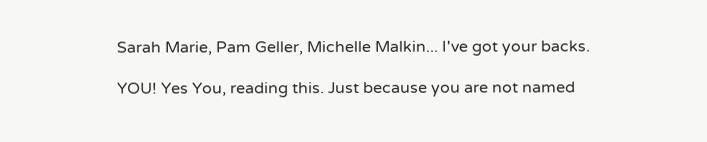Sarah Marie, Pam Geller, Michelle Malkin... I've got your backs.

YOU! Yes You, reading this. Just because you are not named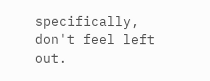specifically, don't feel left out.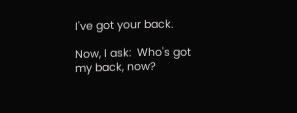I've got your back.

Now, I ask:  Who's got my back, now?